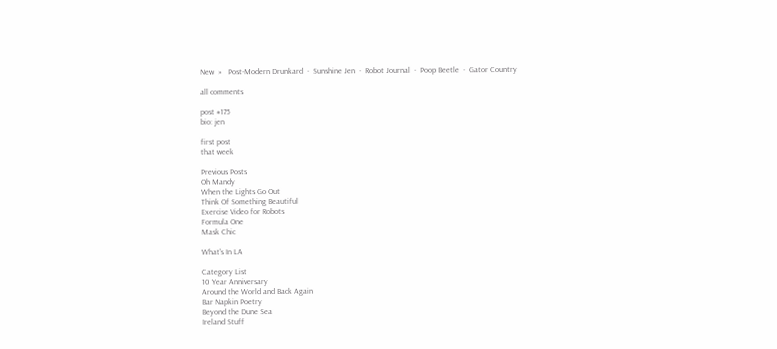New  »   Post-Modern Drunkard  ·  Sunshine Jen  ·  Robot Journal  ·  Poop Beetle  ·  Gator Country

all comments

post #175
bio: jen

first post
that week

Previous Posts
Oh Mandy
When the Lights Go Out
Think Of Something Beautiful
Exercise Video for Robots
Formula One
Mask Chic

What's In LA

Category List
10 Year Anniversary
Around the World and Back Again
Bar Napkin Poetry
Beyond the Dune Sea
Ireland Stuff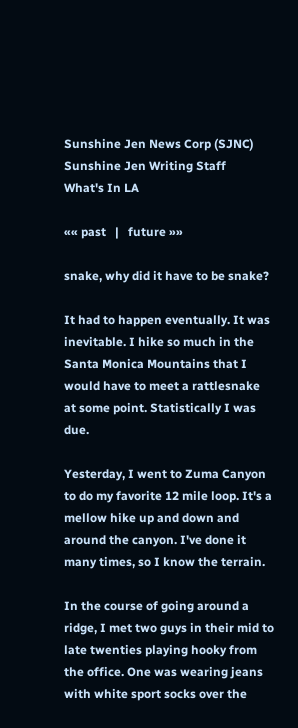Sunshine Jen News Corp (SJNC)
Sunshine Jen Writing Staff
What's In LA

«« past   |   future »»

snake, why did it have to be snake?

It had to happen eventually. It was inevitable. I hike so much in the Santa Monica Mountains that I would have to meet a rattlesnake at some point. Statistically I was due.

Yesterday, I went to Zuma Canyon to do my favorite 12 mile loop. It's a mellow hike up and down and around the canyon. I've done it many times, so I know the terrain.

In the course of going around a ridge, I met two guys in their mid to late twenties playing hooky from the office. One was wearing jeans with white sport socks over the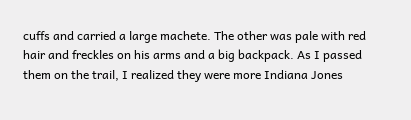cuffs and carried a large machete. The other was pale with red hair and freckles on his arms and a big backpack. As I passed them on the trail, I realized they were more Indiana Jones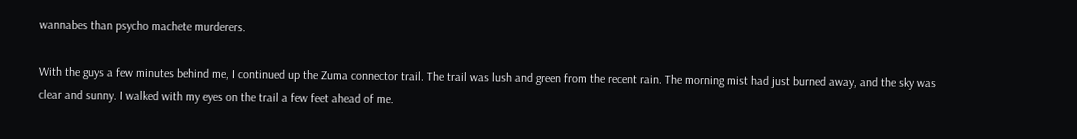wannabes than psycho machete murderers.

With the guys a few minutes behind me, I continued up the Zuma connector trail. The trail was lush and green from the recent rain. The morning mist had just burned away, and the sky was clear and sunny. I walked with my eyes on the trail a few feet ahead of me.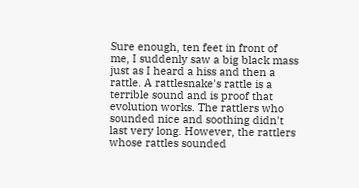Sure enough, ten feet in front of me, I suddenly saw a big black mass just as I heard a hiss and then a rattle. A rattlesnake's rattle is a terrible sound and is proof that evolution works. The rattlers who sounded nice and soothing didn't last very long. However, the rattlers whose rattles sounded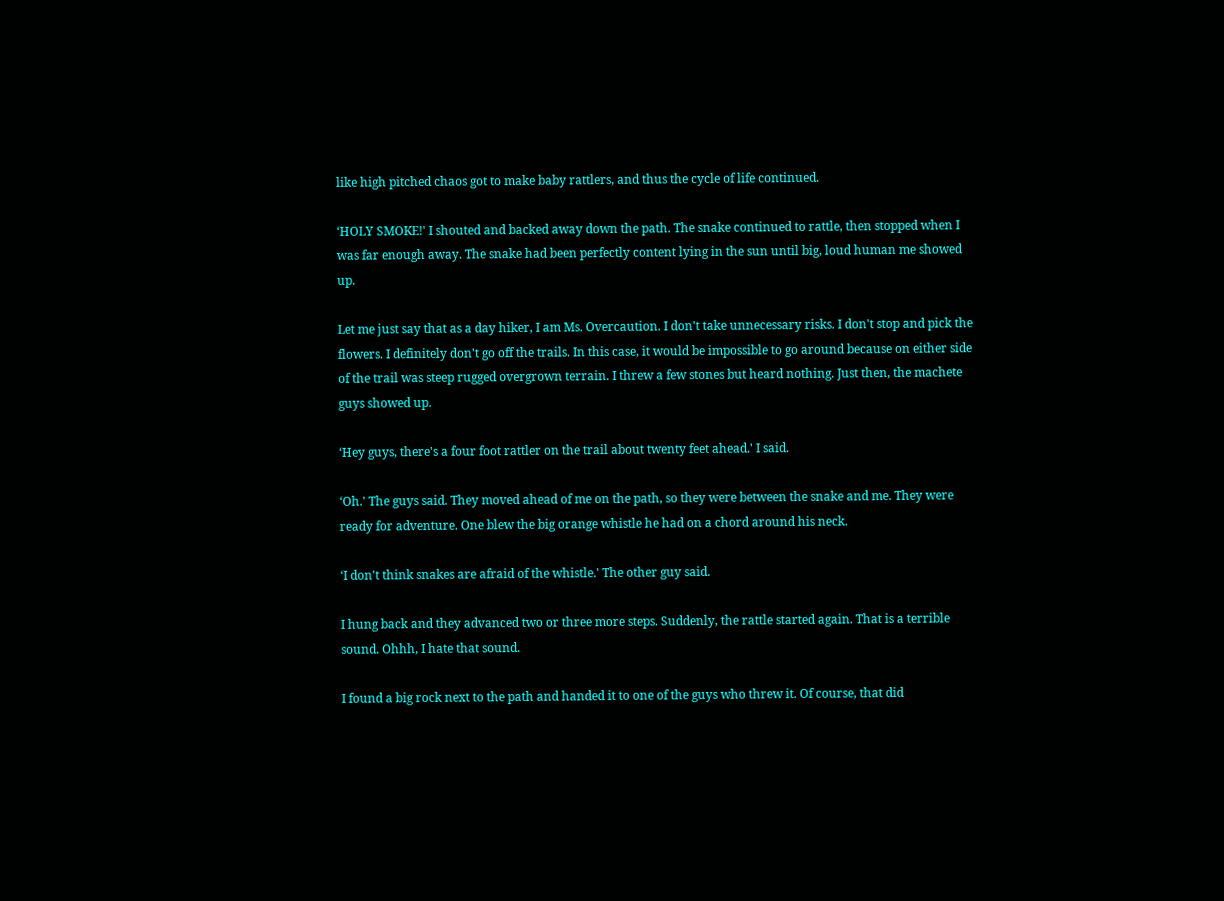like high pitched chaos got to make baby rattlers, and thus the cycle of life continued.

‘HOLY SMOKE!' I shouted and backed away down the path. The snake continued to rattle, then stopped when I was far enough away. The snake had been perfectly content lying in the sun until big, loud human me showed up.

Let me just say that as a day hiker, I am Ms. Overcaution. I don't take unnecessary risks. I don't stop and pick the flowers. I definitely don't go off the trails. In this case, it would be impossible to go around because on either side of the trail was steep rugged overgrown terrain. I threw a few stones but heard nothing. Just then, the machete guys showed up.

‘Hey guys, there's a four foot rattler on the trail about twenty feet ahead.' I said.

‘Oh.' The guys said. They moved ahead of me on the path, so they were between the snake and me. They were ready for adventure. One blew the big orange whistle he had on a chord around his neck.

‘I don't think snakes are afraid of the whistle.' The other guy said.

I hung back and they advanced two or three more steps. Suddenly, the rattle started again. That is a terrible sound. Ohhh, I hate that sound.

I found a big rock next to the path and handed it to one of the guys who threw it. Of course, that did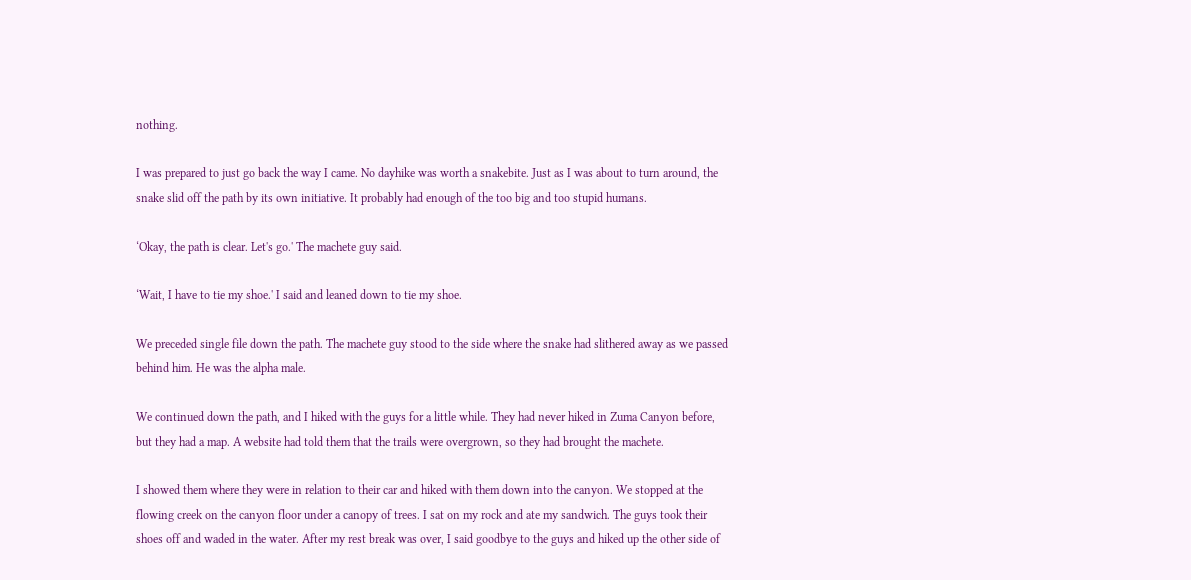nothing.

I was prepared to just go back the way I came. No dayhike was worth a snakebite. Just as I was about to turn around, the snake slid off the path by its own initiative. It probably had enough of the too big and too stupid humans.

‘Okay, the path is clear. Let's go.' The machete guy said.

‘Wait, I have to tie my shoe.' I said and leaned down to tie my shoe.

We preceded single file down the path. The machete guy stood to the side where the snake had slithered away as we passed behind him. He was the alpha male.

We continued down the path, and I hiked with the guys for a little while. They had never hiked in Zuma Canyon before, but they had a map. A website had told them that the trails were overgrown, so they had brought the machete.

I showed them where they were in relation to their car and hiked with them down into the canyon. We stopped at the flowing creek on the canyon floor under a canopy of trees. I sat on my rock and ate my sandwich. The guys took their shoes off and waded in the water. After my rest break was over, I said goodbye to the guys and hiked up the other side of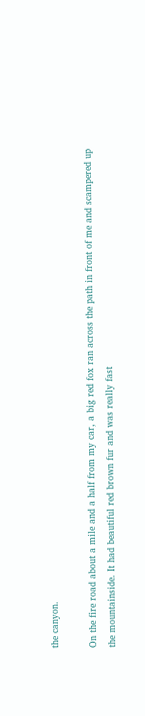the canyon.

On the fire road about a mile and a half from my car, a big red fox ran across the path in front of me and scampered up the mountainside. It had beautiful red brown fur and was really fast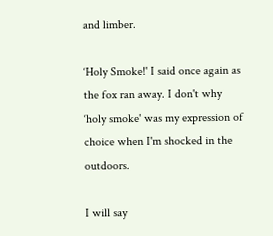and limber.

‘Holy Smoke!' I said once again as the fox ran away. I don't why ‘holy smoke' was my expression of choice when I'm shocked in the outdoors.

I will say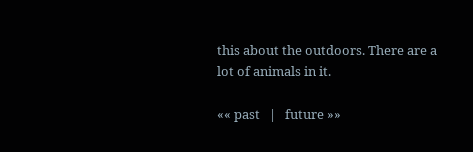this about the outdoors. There are a lot of animals in it.

«« past   |   future »»